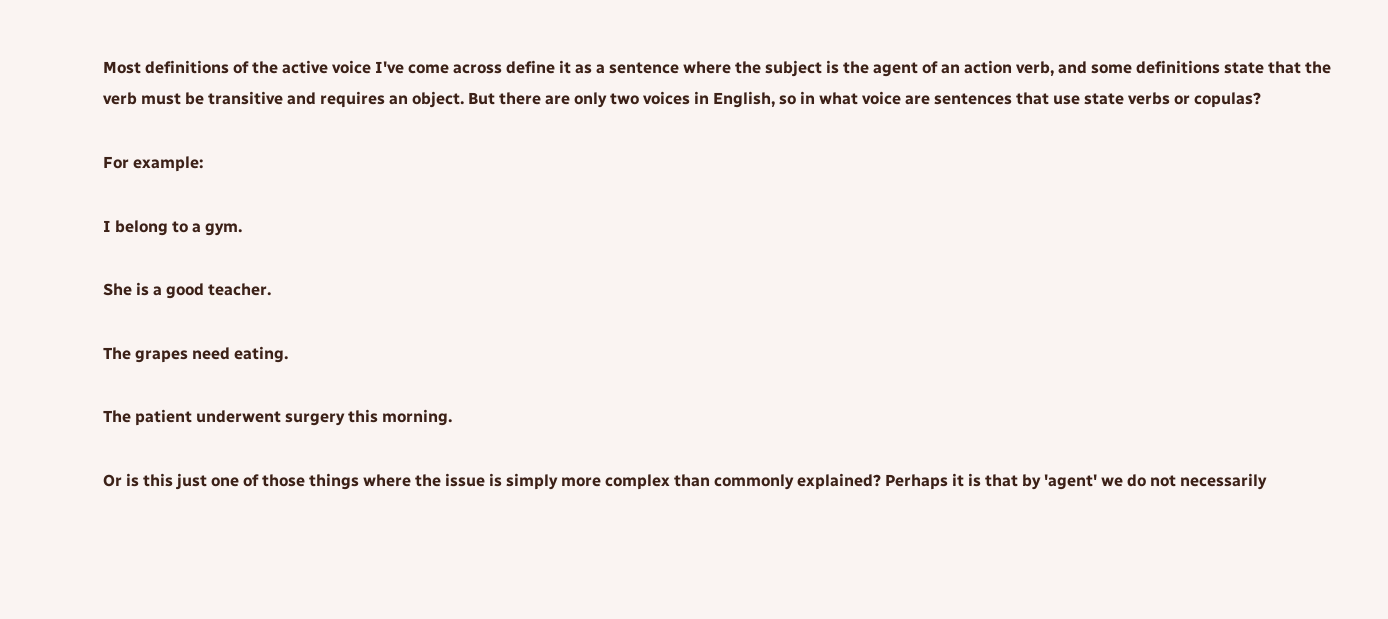Most definitions of the active voice I've come across define it as a sentence where the subject is the agent of an action verb, and some definitions state that the verb must be transitive and requires an object. But there are only two voices in English, so in what voice are sentences that use state verbs or copulas?

For example:

I belong to a gym.

She is a good teacher.

The grapes need eating.

The patient underwent surgery this morning.

Or is this just one of those things where the issue is simply more complex than commonly explained? Perhaps it is that by 'agent' we do not necessarily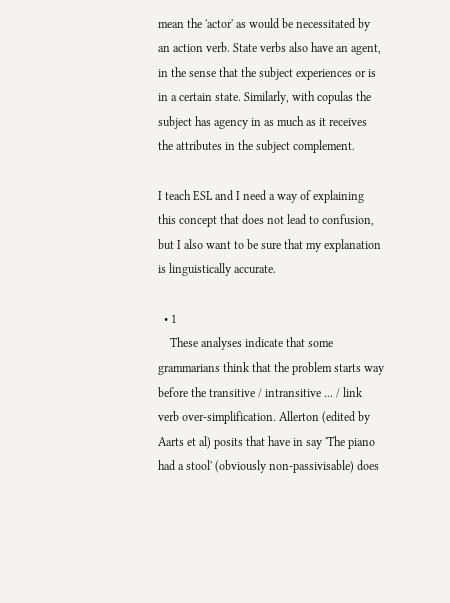mean the 'actor' as would be necessitated by an action verb. State verbs also have an agent, in the sense that the subject experiences or is in a certain state. Similarly, with copulas the subject has agency in as much as it receives the attributes in the subject complement.

I teach ESL and I need a way of explaining this concept that does not lead to confusion, but I also want to be sure that my explanation is linguistically accurate.

  • 1
    These analyses indicate that some grammarians think that the problem starts way before the transitive / intransitive ... / link verb over-simplification. Allerton (edited by Aarts et al) posits that have in say 'The piano had a stool' (obviously non-passivisable) does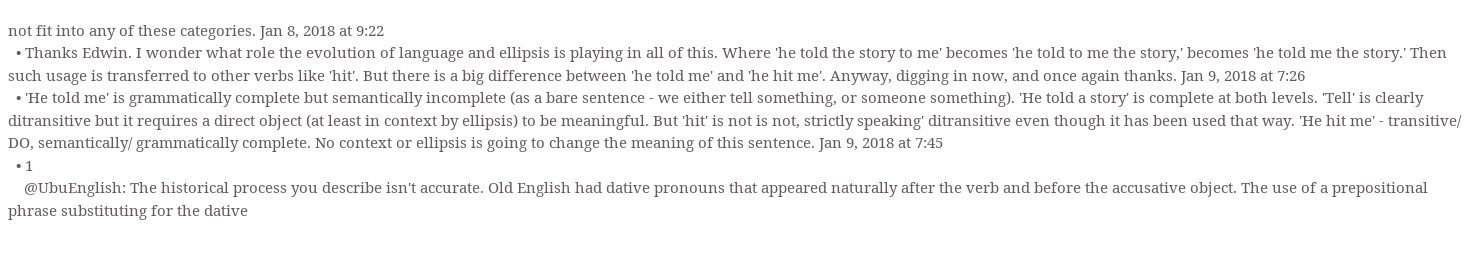not fit into any of these categories. Jan 8, 2018 at 9:22
  • Thanks Edwin. I wonder what role the evolution of language and ellipsis is playing in all of this. Where 'he told the story to me' becomes 'he told to me the story,' becomes 'he told me the story.' Then such usage is transferred to other verbs like 'hit'. But there is a big difference between 'he told me' and 'he hit me'. Anyway, digging in now, and once again thanks. Jan 9, 2018 at 7:26
  • 'He told me' is grammatically complete but semantically incomplete (as a bare sentence - we either tell something, or someone something). 'He told a story' is complete at both levels. 'Tell' is clearly ditransitive but it requires a direct object (at least in context by ellipsis) to be meaningful. But 'hit' is not is not, strictly speaking' ditransitive even though it has been used that way. 'He hit me' - transitive/ DO, semantically/ grammatically complete. No context or ellipsis is going to change the meaning of this sentence. Jan 9, 2018 at 7:45
  • 1
    @UbuEnglish: The historical process you describe isn't accurate. Old English had dative pronouns that appeared naturally after the verb and before the accusative object. The use of a prepositional phrase substituting for the dative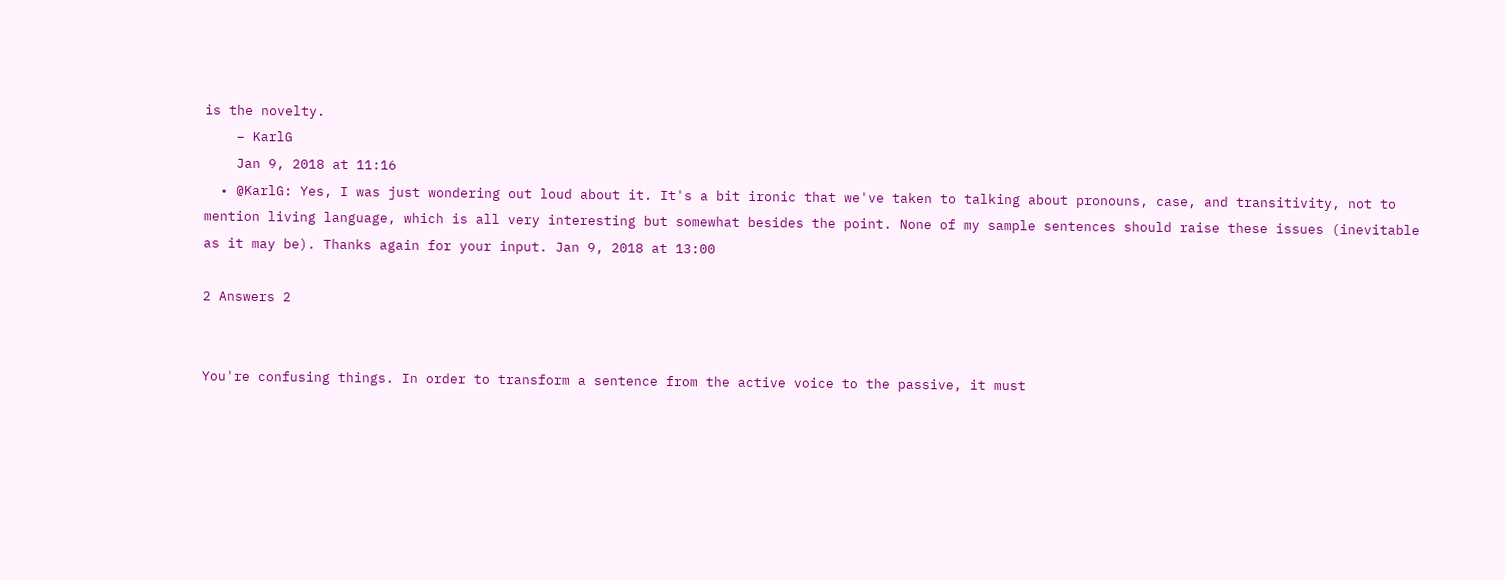is the novelty.
    – KarlG
    Jan 9, 2018 at 11:16
  • @KarlG: Yes, I was just wondering out loud about it. It's a bit ironic that we've taken to talking about pronouns, case, and transitivity, not to mention living language, which is all very interesting but somewhat besides the point. None of my sample sentences should raise these issues (inevitable as it may be). Thanks again for your input. Jan 9, 2018 at 13:00

2 Answers 2


You're confusing things. In order to transform a sentence from the active voice to the passive, it must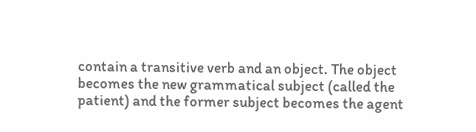contain a transitive verb and an object. The object becomes the new grammatical subject (called the patient) and the former subject becomes the agent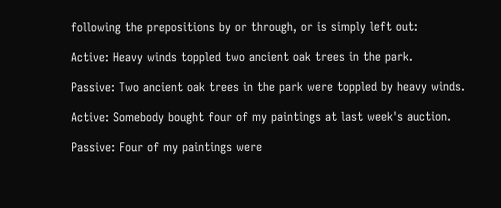following the prepositions by or through, or is simply left out:

Active: Heavy winds toppled two ancient oak trees in the park.

Passive: Two ancient oak trees in the park were toppled by heavy winds.

Active: Somebody bought four of my paintings at last week's auction.

Passive: Four of my paintings were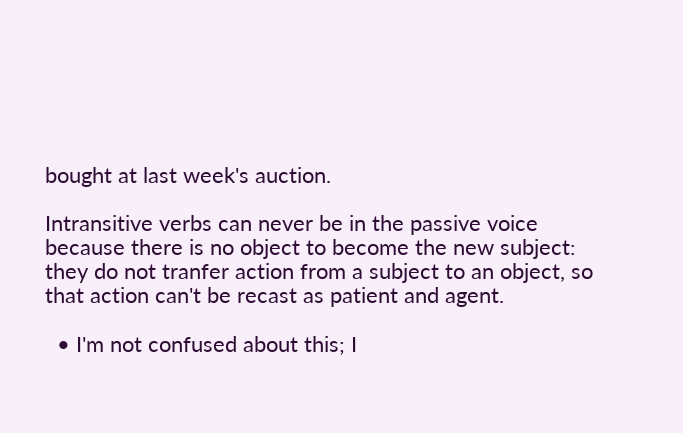bought at last week's auction.

Intransitive verbs can never be in the passive voice because there is no object to become the new subject: they do not tranfer action from a subject to an object, so that action can't be recast as patient and agent.

  • I'm not confused about this; I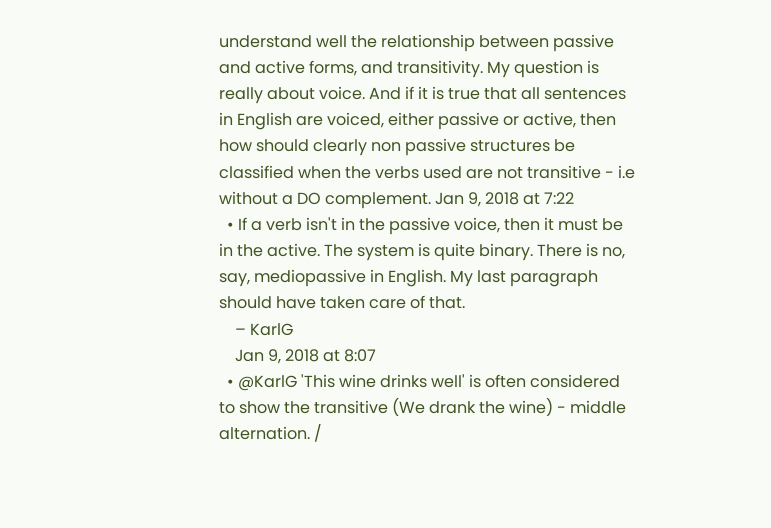understand well the relationship between passive and active forms, and transitivity. My question is really about voice. And if it is true that all sentences in English are voiced, either passive or active, then how should clearly non passive structures be classified when the verbs used are not transitive - i.e without a DO complement. Jan 9, 2018 at 7:22
  • If a verb isn't in the passive voice, then it must be in the active. The system is quite binary. There is no, say, mediopassive in English. My last paragraph should have taken care of that.
    – KarlG
    Jan 9, 2018 at 8:07
  • @KarlG 'This wine drinks well' is often considered to show the transitive (We drank the wine) - middle alternation. /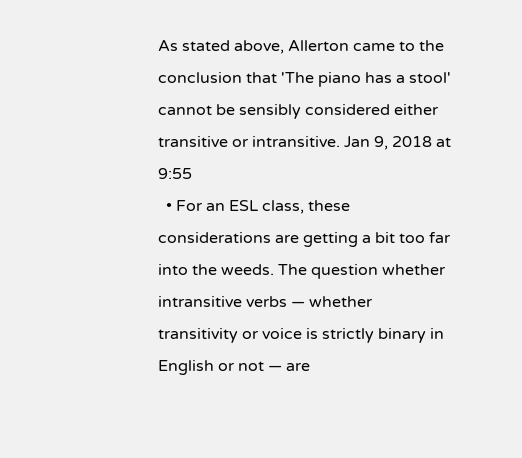As stated above, Allerton came to the conclusion that 'The piano has a stool' cannot be sensibly considered either transitive or intransitive. Jan 9, 2018 at 9:55
  • For an ESL class, these considerations are getting a bit too far into the weeds. The question whether intransitive verbs — whether transitivity or voice is strictly binary in English or not — are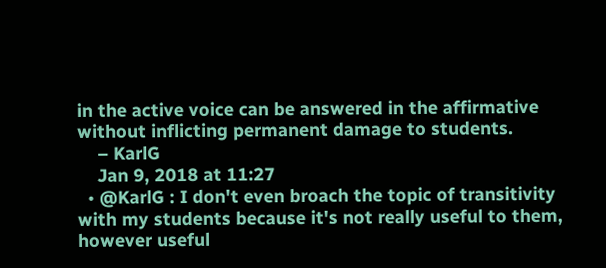in the active voice can be answered in the affirmative without inflicting permanent damage to students.
    – KarlG
    Jan 9, 2018 at 11:27
  • @KarlG : I don't even broach the topic of transitivity with my students because it's not really useful to them, however useful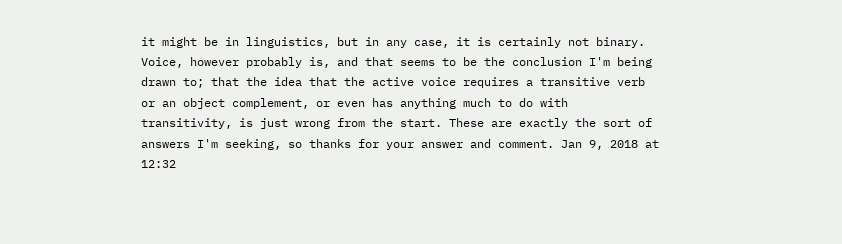it might be in linguistics, but in any case, it is certainly not binary. Voice, however probably is, and that seems to be the conclusion I'm being drawn to; that the idea that the active voice requires a transitive verb or an object complement, or even has anything much to do with transitivity, is just wrong from the start. These are exactly the sort of answers I'm seeking, so thanks for your answer and comment. Jan 9, 2018 at 12:32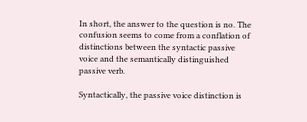In short, the answer to the question is no. The confusion seems to come from a conflation of distinctions between the syntactic passive voice and the semantically distinguished passive verb.

Syntactically, the passive voice distinction is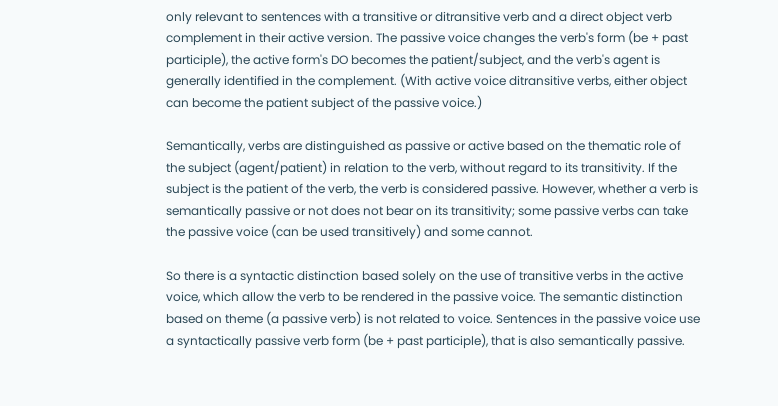only relevant to sentences with a transitive or ditransitive verb and a direct object verb complement in their active version. The passive voice changes the verb's form (be + past participle), the active form's DO becomes the patient/subject, and the verb's agent is generally identified in the complement. (With active voice ditransitive verbs, either object can become the patient subject of the passive voice.)

Semantically, verbs are distinguished as passive or active based on the thematic role of the subject (agent/patient) in relation to the verb, without regard to its transitivity. If the subject is the patient of the verb, the verb is considered passive. However, whether a verb is semantically passive or not does not bear on its transitivity; some passive verbs can take the passive voice (can be used transitively) and some cannot.

So there is a syntactic distinction based solely on the use of transitive verbs in the active voice, which allow the verb to be rendered in the passive voice. The semantic distinction based on theme (a passive verb) is not related to voice. Sentences in the passive voice use a syntactically passive verb form (be + past participle), that is also semantically passive.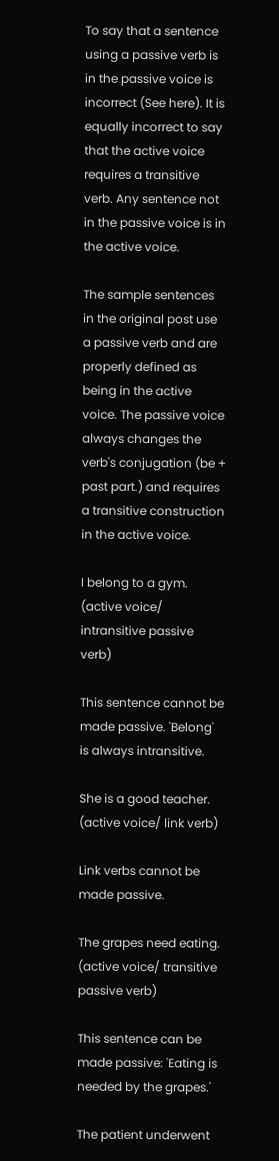To say that a sentence using a passive verb is in the passive voice is incorrect (See here). It is equally incorrect to say that the active voice requires a transitive verb. Any sentence not in the passive voice is in the active voice.

The sample sentences in the original post use a passive verb and are properly defined as being in the active voice. The passive voice always changes the verb's conjugation (be + past part.) and requires a transitive construction in the active voice.

I belong to a gym. (active voice/ intransitive passive verb)

This sentence cannot be made passive. 'Belong' is always intransitive.

She is a good teacher. (active voice/ link verb)

Link verbs cannot be made passive.

The grapes need eating. (active voice/ transitive passive verb)

This sentence can be made passive: 'Eating is needed by the grapes.'

The patient underwent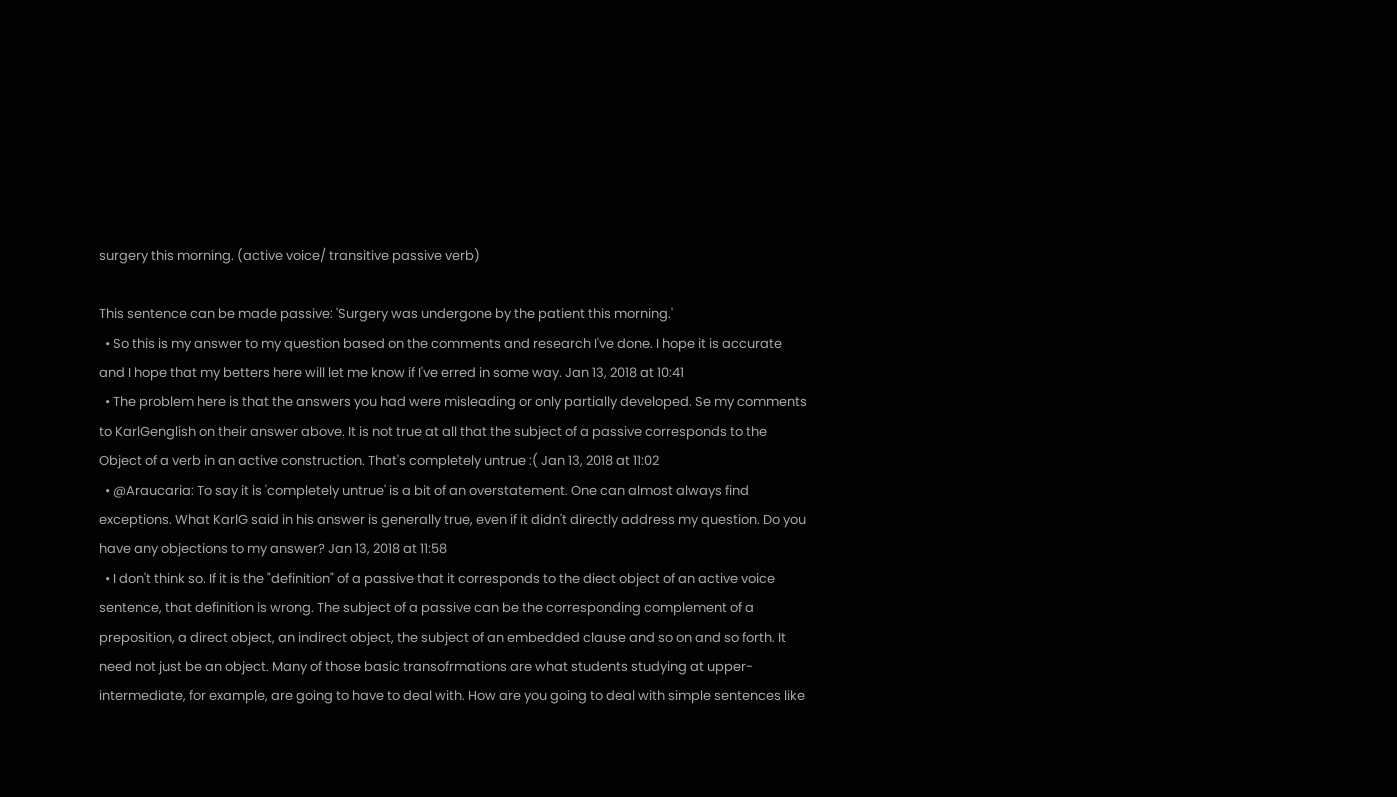surgery this morning. (active voice/ transitive passive verb)

This sentence can be made passive: 'Surgery was undergone by the patient this morning.'
  • So this is my answer to my question based on the comments and research I've done. I hope it is accurate and I hope that my betters here will let me know if I've erred in some way. Jan 13, 2018 at 10:41
  • The problem here is that the answers you had were misleading or only partially developed. Se my comments to KarlGenglish on their answer above. It is not true at all that the subject of a passive corresponds to the Object of a verb in an active construction. That's completely untrue :( Jan 13, 2018 at 11:02
  • @Araucaria: To say it is 'completely untrue' is a bit of an overstatement. One can almost always find exceptions. What KarlG said in his answer is generally true, even if it didn't directly address my question. Do you have any objections to my answer? Jan 13, 2018 at 11:58
  • I don't think so. If it is the "definition" of a passive that it corresponds to the diect object of an active voice sentence, that definition is wrong. The subject of a passive can be the corresponding complement of a preposition, a direct object, an indirect object, the subject of an embedded clause and so on and so forth. It need not just be an object. Many of those basic transofrmations are what students studying at upper-intermediate, for example, are going to have to deal with. How are you going to deal with simple sentences like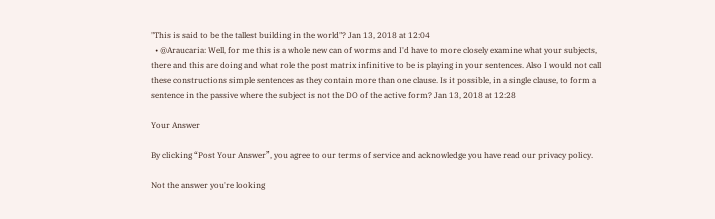"This is said to be the tallest building in the world"? Jan 13, 2018 at 12:04
  • @Araucaria: Well, for me this is a whole new can of worms and I'd have to more closely examine what your subjects, there and this are doing and what role the post matrix infinitive to be is playing in your sentences. Also I would not call these constructions simple sentences as they contain more than one clause. Is it possible, in a single clause, to form a sentence in the passive where the subject is not the DO of the active form? Jan 13, 2018 at 12:28

Your Answer

By clicking “Post Your Answer”, you agree to our terms of service and acknowledge you have read our privacy policy.

Not the answer you're looking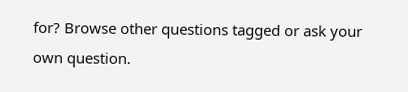for? Browse other questions tagged or ask your own question.